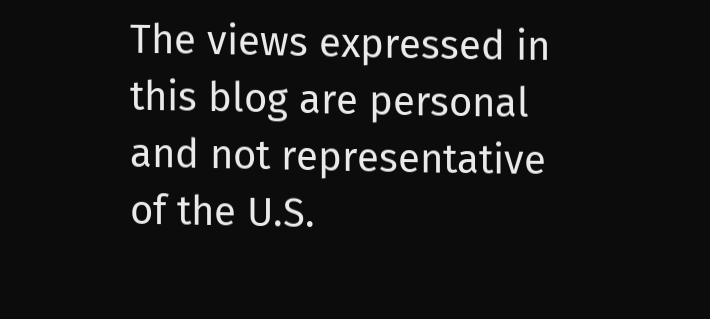The views expressed in this blog are personal and not representative of the U.S.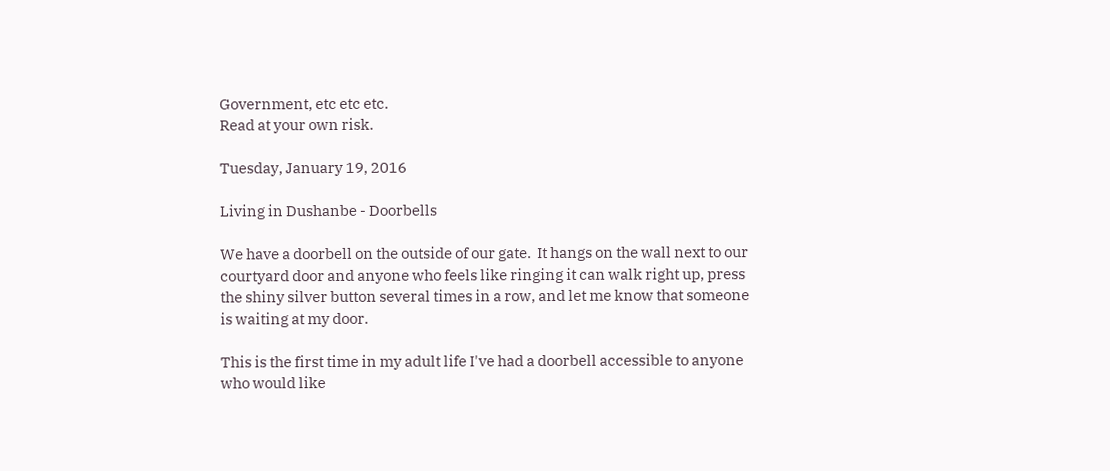Government, etc etc etc.
Read at your own risk.

Tuesday, January 19, 2016

Living in Dushanbe - Doorbells

We have a doorbell on the outside of our gate.  It hangs on the wall next to our courtyard door and anyone who feels like ringing it can walk right up, press the shiny silver button several times in a row, and let me know that someone is waiting at my door.

This is the first time in my adult life I've had a doorbell accessible to anyone who would like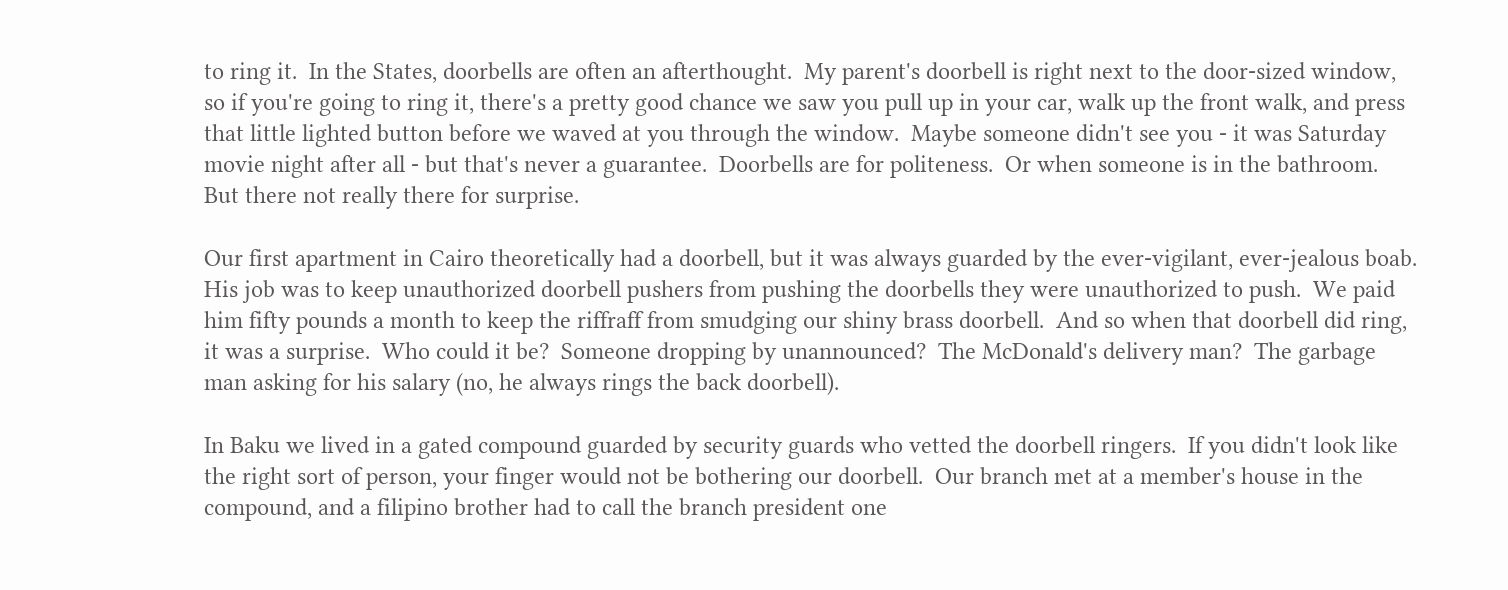to ring it.  In the States, doorbells are often an afterthought.  My parent's doorbell is right next to the door-sized window, so if you're going to ring it, there's a pretty good chance we saw you pull up in your car, walk up the front walk, and press that little lighted button before we waved at you through the window.  Maybe someone didn't see you - it was Saturday movie night after all - but that's never a guarantee.  Doorbells are for politeness.  Or when someone is in the bathroom.  But there not really there for surprise.

Our first apartment in Cairo theoretically had a doorbell, but it was always guarded by the ever-vigilant, ever-jealous boab.  His job was to keep unauthorized doorbell pushers from pushing the doorbells they were unauthorized to push.  We paid him fifty pounds a month to keep the riffraff from smudging our shiny brass doorbell.  And so when that doorbell did ring, it was a surprise.  Who could it be?  Someone dropping by unannounced?  The McDonald's delivery man?  The garbage man asking for his salary (no, he always rings the back doorbell).

In Baku we lived in a gated compound guarded by security guards who vetted the doorbell ringers.  If you didn't look like the right sort of person, your finger would not be bothering our doorbell.  Our branch met at a member's house in the compound, and a filipino brother had to call the branch president one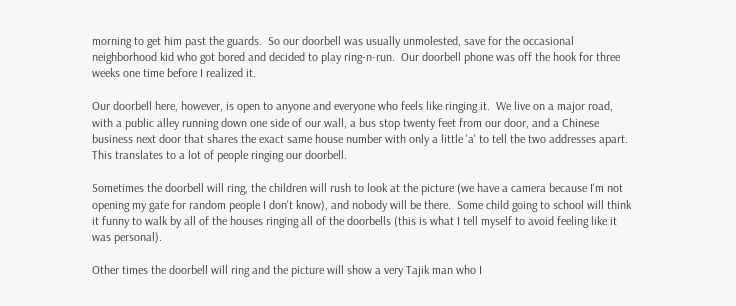morning to get him past the guards.  So our doorbell was usually unmolested, save for the occasional neighborhood kid who got bored and decided to play ring-n-run.  Our doorbell phone was off the hook for three weeks one time before I realized it.

Our doorbell here, however, is open to anyone and everyone who feels like ringing it.  We live on a major road, with a public alley running down one side of our wall, a bus stop twenty feet from our door, and a Chinese business next door that shares the exact same house number with only a little 'a' to tell the two addresses apart.  This translates to a lot of people ringing our doorbell.

Sometimes the doorbell will ring, the children will rush to look at the picture (we have a camera because I'm not opening my gate for random people I don't know), and nobody will be there.  Some child going to school will think it funny to walk by all of the houses ringing all of the doorbells (this is what I tell myself to avoid feeling like it was personal).

Other times the doorbell will ring and the picture will show a very Tajik man who I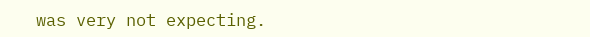was very not expecting.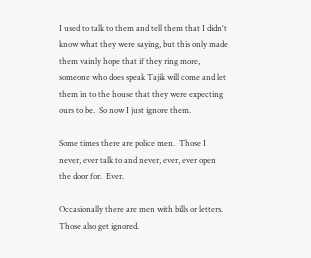I used to talk to them and tell them that I didn't know what they were saying, but this only made them vainly hope that if they ring more, someone who does speak Tajik will come and let them in to the house that they were expecting ours to be.  So now I just ignore them.

Some times there are police men.  Those I never, ever talk to and never, ever, ever open the door for.  Ever.

Occasionally there are men with bills or letters.  Those also get ignored.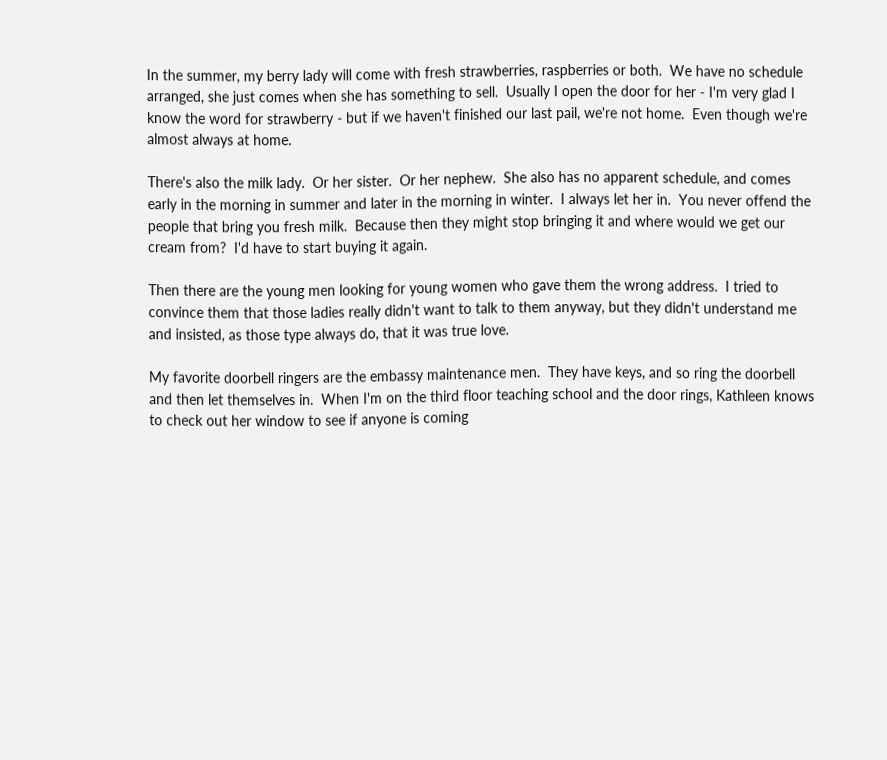In the summer, my berry lady will come with fresh strawberries, raspberries or both.  We have no schedule arranged, she just comes when she has something to sell.  Usually I open the door for her - I'm very glad I know the word for strawberry - but if we haven't finished our last pail, we're not home.  Even though we're almost always at home.

There's also the milk lady.  Or her sister.  Or her nephew.  She also has no apparent schedule, and comes early in the morning in summer and later in the morning in winter.  I always let her in.  You never offend the people that bring you fresh milk.  Because then they might stop bringing it and where would we get our cream from?  I'd have to start buying it again.

Then there are the young men looking for young women who gave them the wrong address.  I tried to convince them that those ladies really didn't want to talk to them anyway, but they didn't understand me and insisted, as those type always do, that it was true love.

My favorite doorbell ringers are the embassy maintenance men.  They have keys, and so ring the doorbell and then let themselves in.  When I'm on the third floor teaching school and the door rings, Kathleen knows to check out her window to see if anyone is coming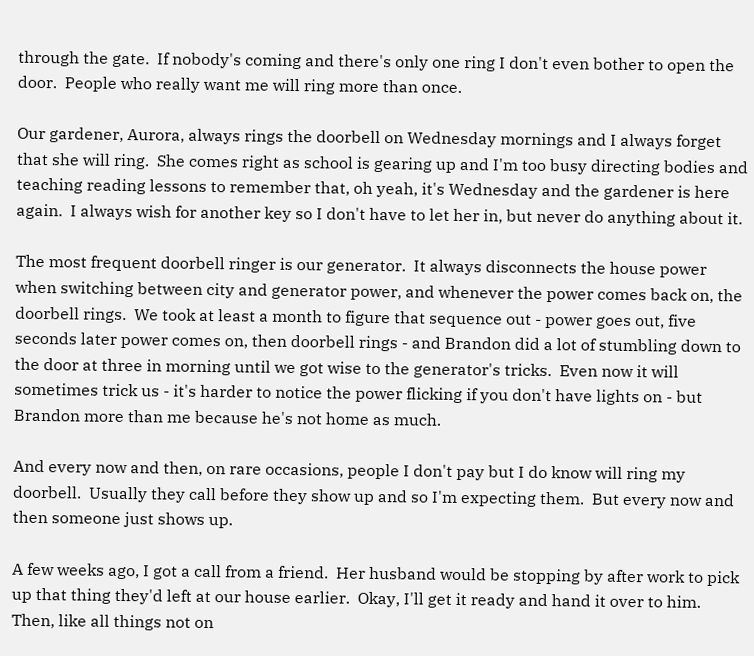through the gate.  If nobody's coming and there's only one ring I don't even bother to open the door.  People who really want me will ring more than once.

Our gardener, Aurora, always rings the doorbell on Wednesday mornings and I always forget that she will ring.  She comes right as school is gearing up and I'm too busy directing bodies and teaching reading lessons to remember that, oh yeah, it's Wednesday and the gardener is here again.  I always wish for another key so I don't have to let her in, but never do anything about it.

The most frequent doorbell ringer is our generator.  It always disconnects the house power when switching between city and generator power, and whenever the power comes back on, the doorbell rings.  We took at least a month to figure that sequence out - power goes out, five seconds later power comes on, then doorbell rings - and Brandon did a lot of stumbling down to the door at three in morning until we got wise to the generator's tricks.  Even now it will sometimes trick us - it's harder to notice the power flicking if you don't have lights on - but Brandon more than me because he's not home as much.

And every now and then, on rare occasions, people I don't pay but I do know will ring my doorbell.  Usually they call before they show up and so I'm expecting them.  But every now and then someone just shows up.

A few weeks ago, I got a call from a friend.  Her husband would be stopping by after work to pick up that thing they'd left at our house earlier.  Okay, I'll get it ready and hand it over to him.  Then, like all things not on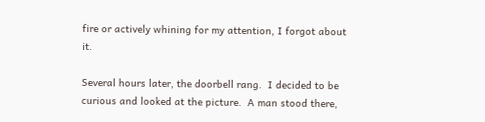fire or actively whining for my attention, I forgot about it.

Several hours later, the doorbell rang.  I decided to be curious and looked at the picture.  A man stood there,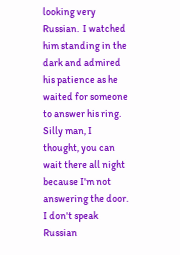looking very Russian.  I watched him standing in the dark and admired his patience as he waited for someone to answer his ring.  Silly man, I thought, you can wait there all night because I'm not answering the door.  I don't speak Russian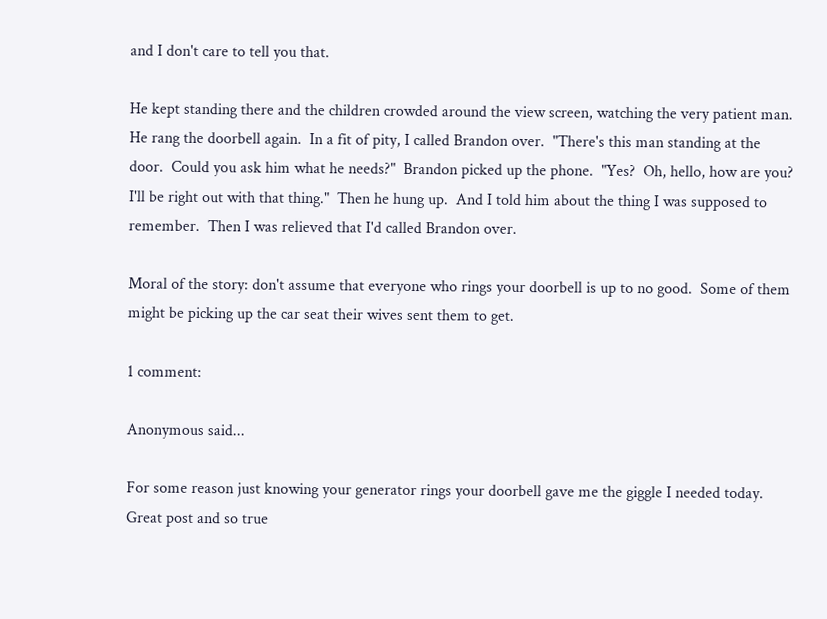and I don't care to tell you that.

He kept standing there and the children crowded around the view screen, watching the very patient man.  He rang the doorbell again.  In a fit of pity, I called Brandon over.  "There's this man standing at the door.  Could you ask him what he needs?"  Brandon picked up the phone.  "Yes?  Oh, hello, how are you?  I'll be right out with that thing."  Then he hung up.  And I told him about the thing I was supposed to remember.  Then I was relieved that I'd called Brandon over.

Moral of the story: don't assume that everyone who rings your doorbell is up to no good.  Some of them might be picking up the car seat their wives sent them to get.

1 comment:

Anonymous said...

For some reason just knowing your generator rings your doorbell gave me the giggle I needed today. Great post and so true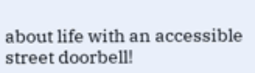about life with an accessible street doorbell!